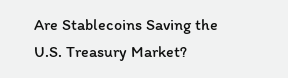Are Stablecoins Saving the U.S. Treasury Market?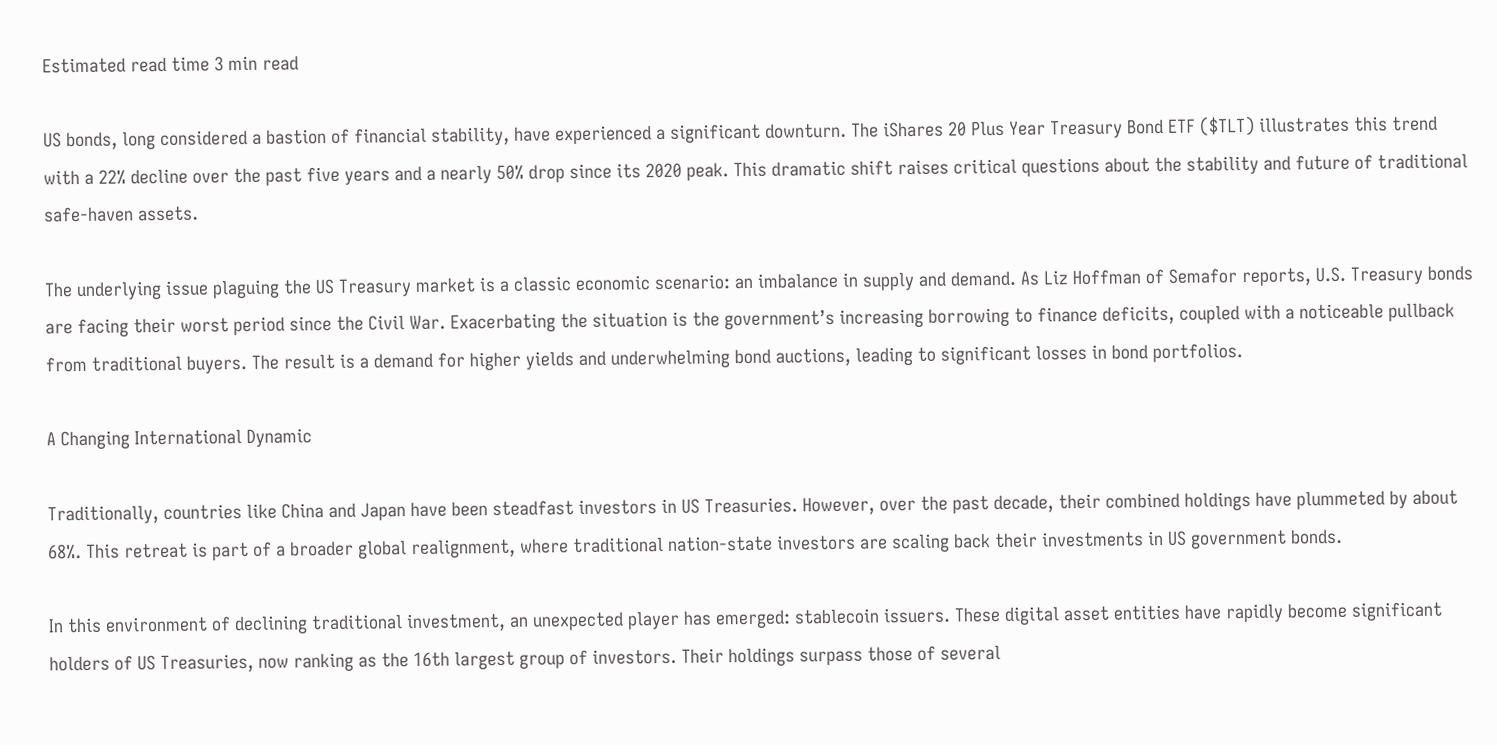Estimated read time 3 min read

US bonds, long considered a bastion of financial stability, have experienced a significant downturn. The iShares 20 Plus Year Treasury Bond ETF ($TLT) illustrates this trend with a 22% decline over the past five years and a nearly 50% drop since its 2020 peak. This dramatic shift raises critical questions about the stability and future of traditional safe-haven assets.

The underlying issue plaguing the US Treasury market is a classic economic scenario: an imbalance in supply and demand. As Liz Hoffman of Semafor reports, U.S. Treasury bonds are facing their worst period since the Civil War. Exacerbating the situation is the government’s increasing borrowing to finance deficits, coupled with a noticeable pullback from traditional buyers. The result is a demand for higher yields and underwhelming bond auctions, leading to significant losses in bond portfolios.

A Changing International Dynamic

Traditionally, countries like China and Japan have been steadfast investors in US Treasuries. However, over the past decade, their combined holdings have plummeted by about 68%. This retreat is part of a broader global realignment, where traditional nation-state investors are scaling back their investments in US government bonds.

In this environment of declining traditional investment, an unexpected player has emerged: stablecoin issuers. These digital asset entities have rapidly become significant holders of US Treasuries, now ranking as the 16th largest group of investors. Their holdings surpass those of several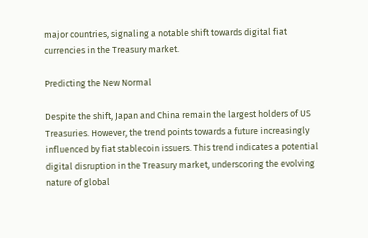major countries, signaling a notable shift towards digital fiat currencies in the Treasury market.

Predicting the New Normal

Despite the shift, Japan and China remain the largest holders of US Treasuries. However, the trend points towards a future increasingly influenced by fiat stablecoin issuers. This trend indicates a potential digital disruption in the Treasury market, underscoring the evolving nature of global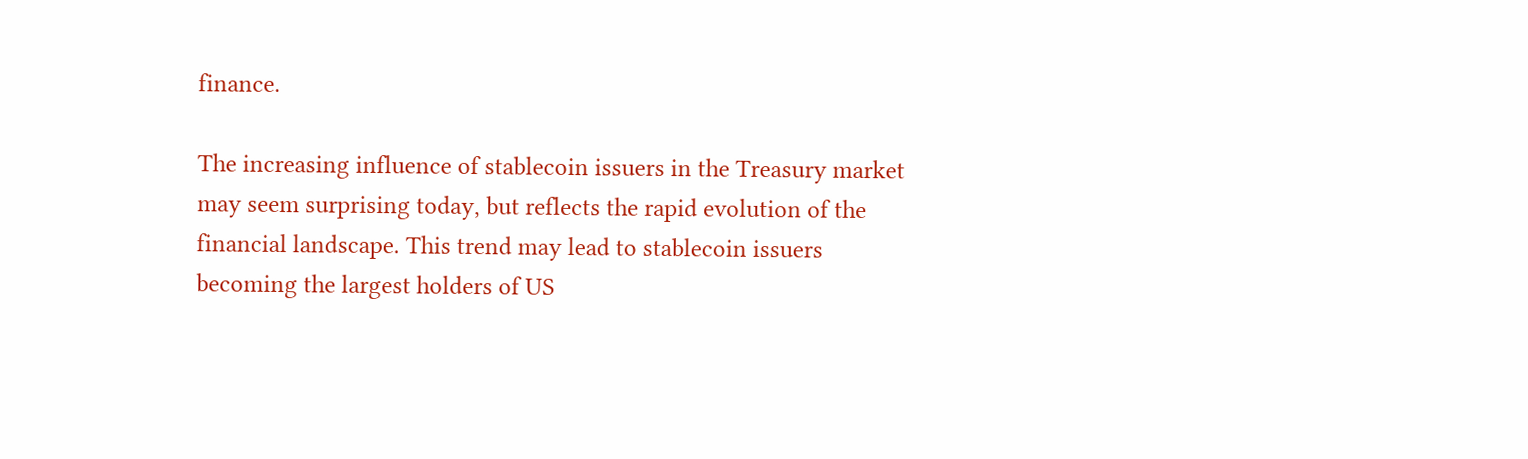finance.

The increasing influence of stablecoin issuers in the Treasury market may seem surprising today, but reflects the rapid evolution of the financial landscape. This trend may lead to stablecoin issuers becoming the largest holders of US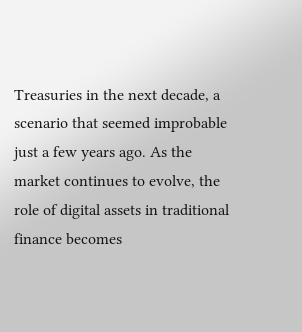Treasuries in the next decade, a scenario that seemed improbable just a few years ago. As the market continues to evolve, the role of digital assets in traditional finance becomes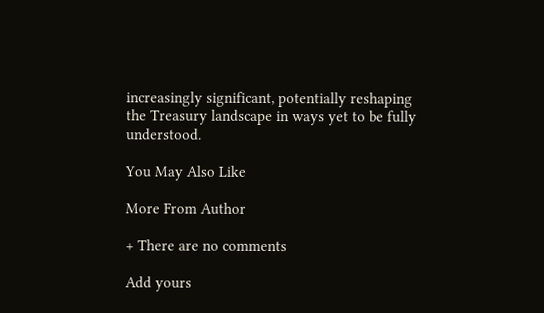increasingly significant, potentially reshaping the Treasury landscape in ways yet to be fully understood.

You May Also Like

More From Author

+ There are no comments

Add yours